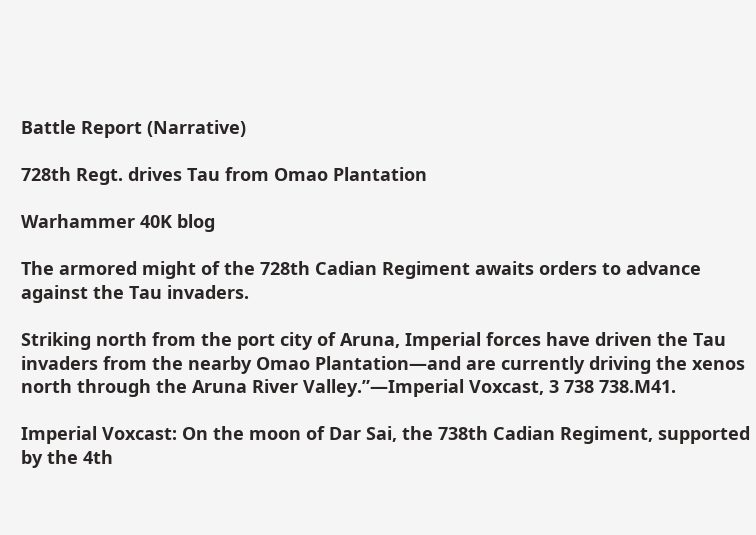Battle Report (Narrative)

728th Regt. drives Tau from Omao Plantation

Warhammer 40K blog

The armored might of the 728th Cadian Regiment awaits orders to advance against the Tau invaders.

Striking north from the port city of Aruna, Imperial forces have driven the Tau invaders from the nearby Omao Plantation—and are currently driving the xenos north through the Aruna River Valley.”—Imperial Voxcast, 3 738 738.M41.

Imperial Voxcast: On the moon of Dar Sai, the 738th Cadian Regiment, supported by the 4th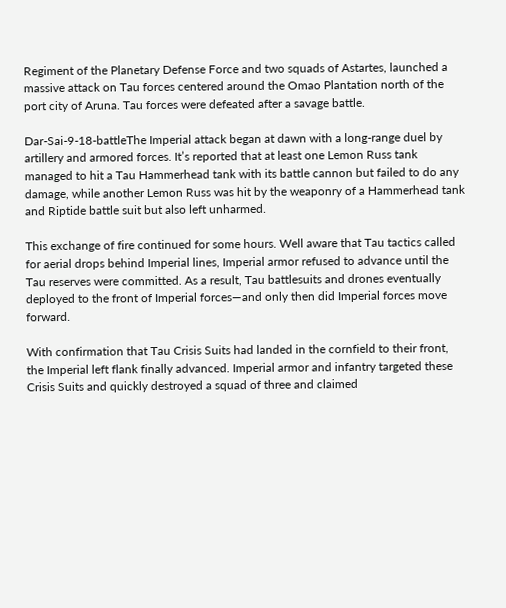Regiment of the Planetary Defense Force and two squads of Astartes, launched a massive attack on Tau forces centered around the Omao Plantation north of the port city of Aruna. Tau forces were defeated after a savage battle.

Dar-Sai-9-18-battleThe Imperial attack began at dawn with a long-range duel by artillery and armored forces. It’s reported that at least one Lemon Russ tank managed to hit a Tau Hammerhead tank with its battle cannon but failed to do any damage, while another Lemon Russ was hit by the weaponry of a Hammerhead tank and Riptide battle suit but also left unharmed.

This exchange of fire continued for some hours. Well aware that Tau tactics called for aerial drops behind Imperial lines, Imperial armor refused to advance until the Tau reserves were committed. As a result, Tau battlesuits and drones eventually deployed to the front of Imperial forces—and only then did Imperial forces move forward.

With confirmation that Tau Crisis Suits had landed in the cornfield to their front, the Imperial left flank finally advanced. Imperial armor and infantry targeted these Crisis Suits and quickly destroyed a squad of three and claimed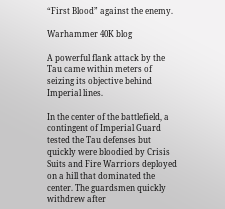“First Blood” against the enemy.

Warhammer 40K blog

A powerful flank attack by the Tau came within meters of seizing its objective behind Imperial lines.

In the center of the battlefield, a contingent of Imperial Guard tested the Tau defenses but quickly were bloodied by Crisis Suits and Fire Warriors deployed on a hill that dominated the center. The guardsmen quickly withdrew after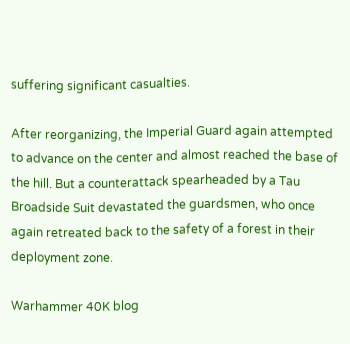suffering significant casualties.

After reorganizing, the Imperial Guard again attempted to advance on the center and almost reached the base of the hill. But a counterattack spearheaded by a Tau Broadside Suit devastated the guardsmen, who once again retreated back to the safety of a forest in their deployment zone.

Warhammer 40K blog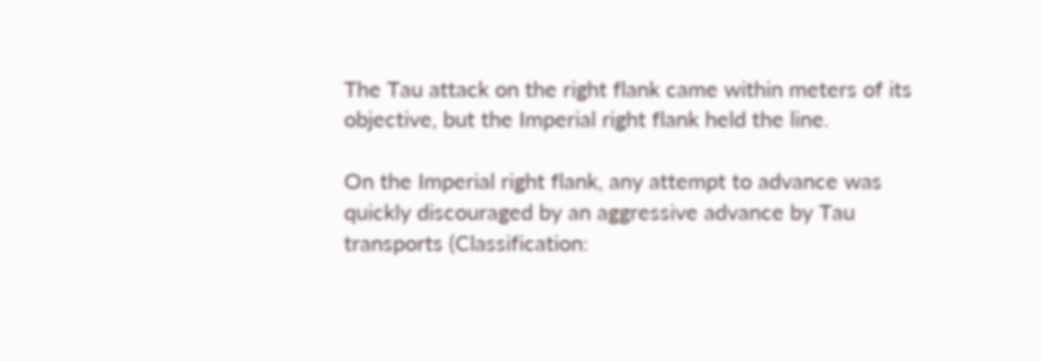The Tau attack on the right flank came within meters of its objective, but the Imperial right flank held the line.

On the Imperial right flank, any attempt to advance was quickly discouraged by an aggressive advance by Tau transports (Classification: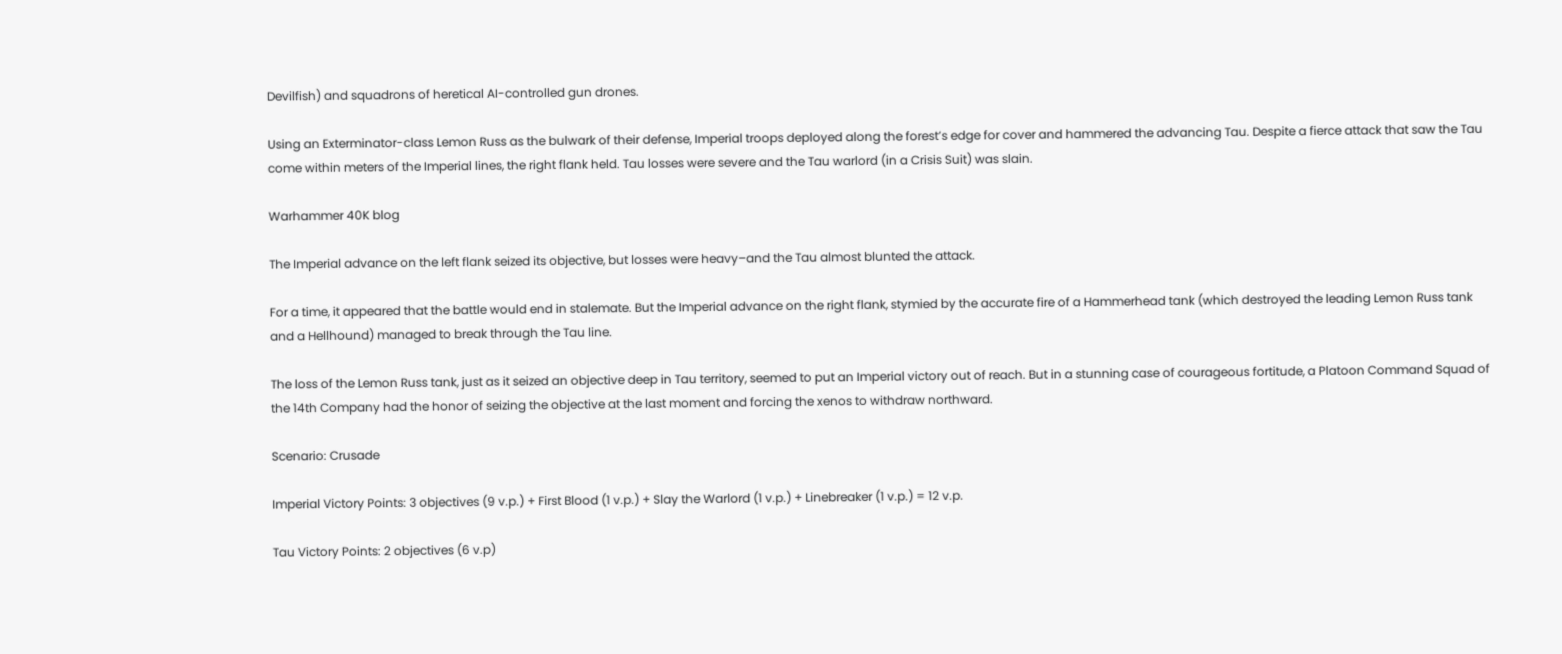Devilfish) and squadrons of heretical AI-controlled gun drones.

Using an Exterminator-class Lemon Russ as the bulwark of their defense, Imperial troops deployed along the forest’s edge for cover and hammered the advancing Tau. Despite a fierce attack that saw the Tau come within meters of the Imperial lines, the right flank held. Tau losses were severe and the Tau warlord (in a Crisis Suit) was slain.

Warhammer 40K blog

The Imperial advance on the left flank seized its objective, but losses were heavy–and the Tau almost blunted the attack.

For a time, it appeared that the battle would end in stalemate. But the Imperial advance on the right flank, stymied by the accurate fire of a Hammerhead tank (which destroyed the leading Lemon Russ tank and a Hellhound) managed to break through the Tau line.

The loss of the Lemon Russ tank, just as it seized an objective deep in Tau territory, seemed to put an Imperial victory out of reach. But in a stunning case of courageous fortitude, a Platoon Command Squad of the 14th Company had the honor of seizing the objective at the last moment and forcing the xenos to withdraw northward.

Scenario: Crusade

Imperial Victory Points: 3 objectives (9 v.p.) + First Blood (1 v.p.) + Slay the Warlord (1 v.p.) + Linebreaker (1 v.p.) = 12 v.p.

Tau Victory Points: 2 objectives (6 v.p)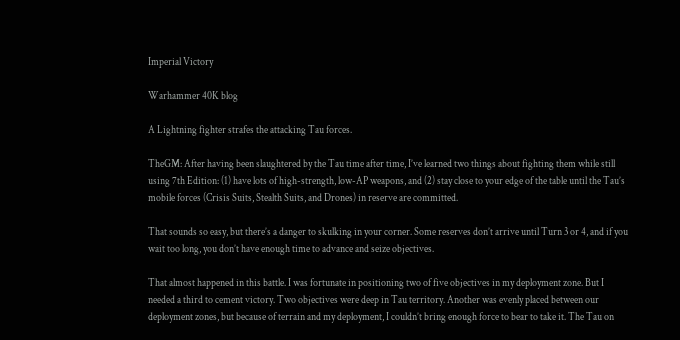Imperial Victory

Warhammer 40K blog

A Lightning fighter strafes the attacking Tau forces.

TheGM: After having been slaughtered by the Tau time after time, I’ve learned two things about fighting them while still using 7th Edition: (1) have lots of high-strength, low-AP weapons, and (2) stay close to your edge of the table until the Tau’s mobile forces (Crisis Suits, Stealth Suits, and Drones) in reserve are committed.

That sounds so easy, but there’s a danger to skulking in your corner. Some reserves don’t arrive until Turn 3 or 4, and if you wait too long, you don’t have enough time to advance and seize objectives.

That almost happened in this battle. I was fortunate in positioning two of five objectives in my deployment zone. But I needed a third to cement victory. Two objectives were deep in Tau territory. Another was evenly placed between our deployment zones, but because of terrain and my deployment, I couldn’t bring enough force to bear to take it. The Tau on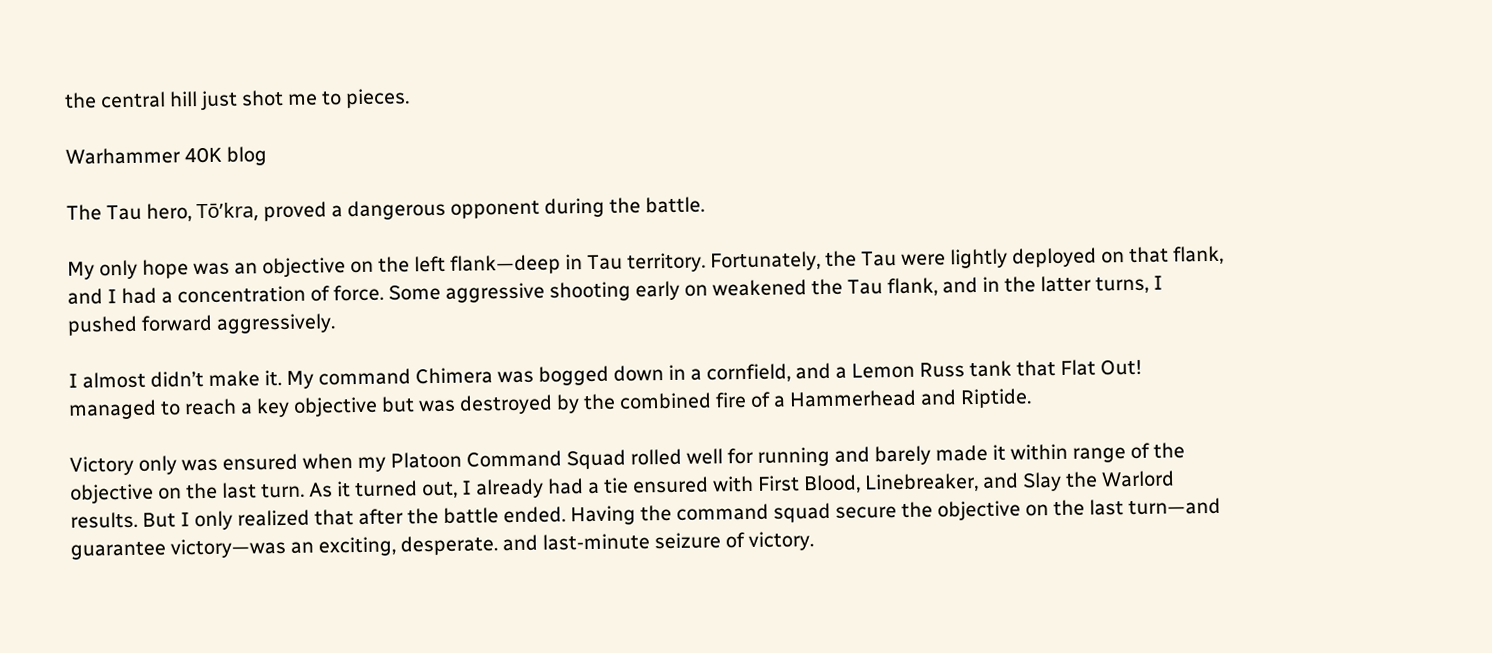the central hill just shot me to pieces.

Warhammer 40K blog

The Tau hero, Tō’kra, proved a dangerous opponent during the battle.

My only hope was an objective on the left flank—deep in Tau territory. Fortunately, the Tau were lightly deployed on that flank, and I had a concentration of force. Some aggressive shooting early on weakened the Tau flank, and in the latter turns, I pushed forward aggressively.

I almost didn’t make it. My command Chimera was bogged down in a cornfield, and a Lemon Russ tank that Flat Out! managed to reach a key objective but was destroyed by the combined fire of a Hammerhead and Riptide.

Victory only was ensured when my Platoon Command Squad rolled well for running and barely made it within range of the objective on the last turn. As it turned out, I already had a tie ensured with First Blood, Linebreaker, and Slay the Warlord results. But I only realized that after the battle ended. Having the command squad secure the objective on the last turn—and guarantee victory—was an exciting, desperate. and last-minute seizure of victory.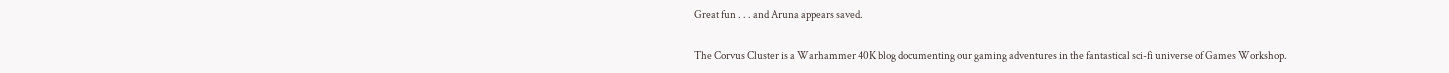Great fun . . . and Aruna appears saved.

The Corvus Cluster is a Warhammer 40K blog documenting our gaming adventures in the fantastical sci-fi universe of Games Workshop.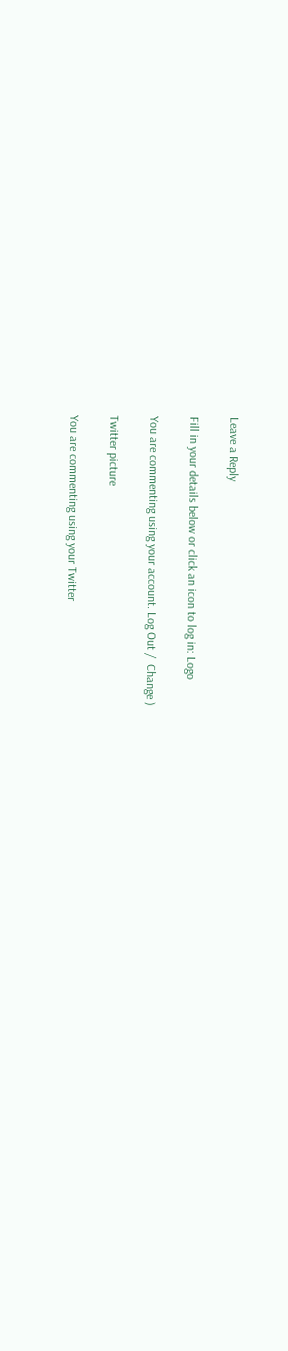Leave a Reply

Fill in your details below or click an icon to log in: Logo

You are commenting using your account. Log Out /  Change )

Twitter picture

You are commenting using your Twitter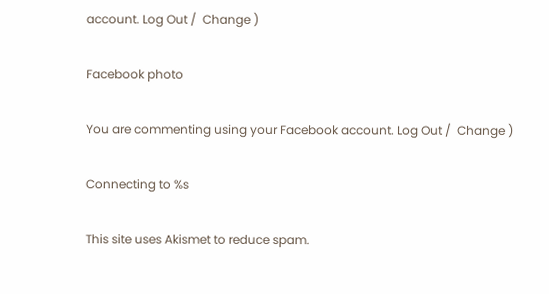account. Log Out /  Change )

Facebook photo

You are commenting using your Facebook account. Log Out /  Change )

Connecting to %s

This site uses Akismet to reduce spam.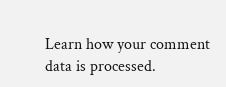Learn how your comment data is processed.